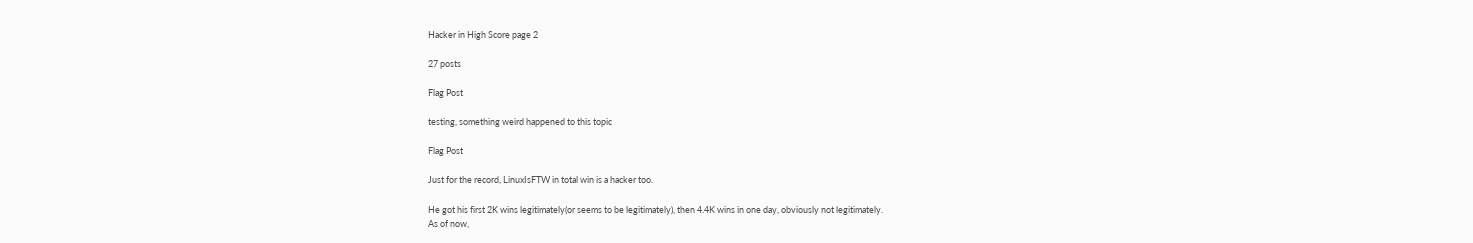Hacker in High Score page 2

27 posts

Flag Post

testing, something weird happened to this topic

Flag Post

Just for the record, LinuxIsFTW in total win is a hacker too.

He got his first 2K wins legitimately(or seems to be legitimately), then 4.4K wins in one day, obviously not legitimately.
As of now,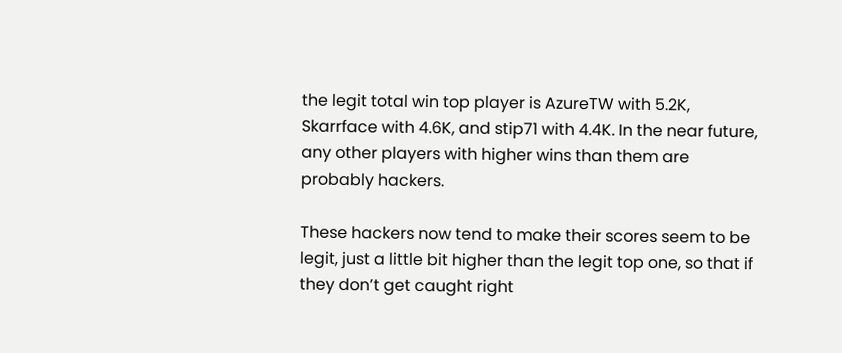the legit total win top player is AzureTW with 5.2K, Skarrface with 4.6K, and stip71 with 4.4K. In the near future, any other players with higher wins than them are probably hackers.

These hackers now tend to make their scores seem to be legit, just a little bit higher than the legit top one, so that if they don’t get caught right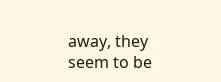away, they seem to be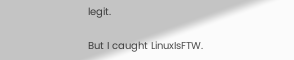legit.

But I caught LinuxIsFTW.